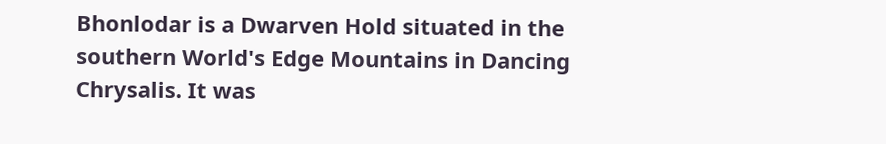Bhonlodar is a Dwarven Hold situated in the southern World's Edge Mountains in Dancing Chrysalis. It was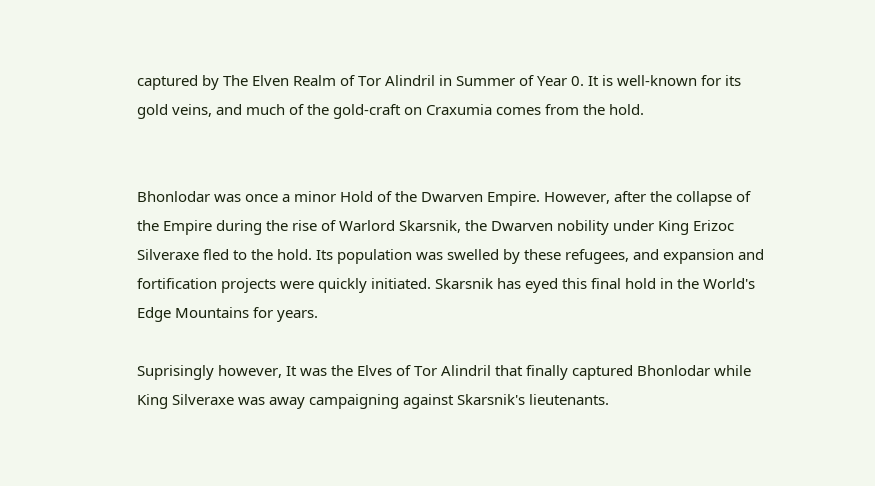captured by The Elven Realm of Tor Alindril in Summer of Year 0. It is well-known for its gold veins, and much of the gold-craft on Craxumia comes from the hold.


Bhonlodar was once a minor Hold of the Dwarven Empire. However, after the collapse of the Empire during the rise of Warlord Skarsnik, the Dwarven nobility under King Erizoc Silveraxe fled to the hold. Its population was swelled by these refugees, and expansion and fortification projects were quickly initiated. Skarsnik has eyed this final hold in the World's Edge Mountains for years.

Suprisingly however, It was the Elves of Tor Alindril that finally captured Bhonlodar while King Silveraxe was away campaigning against Skarsnik's lieutenants.